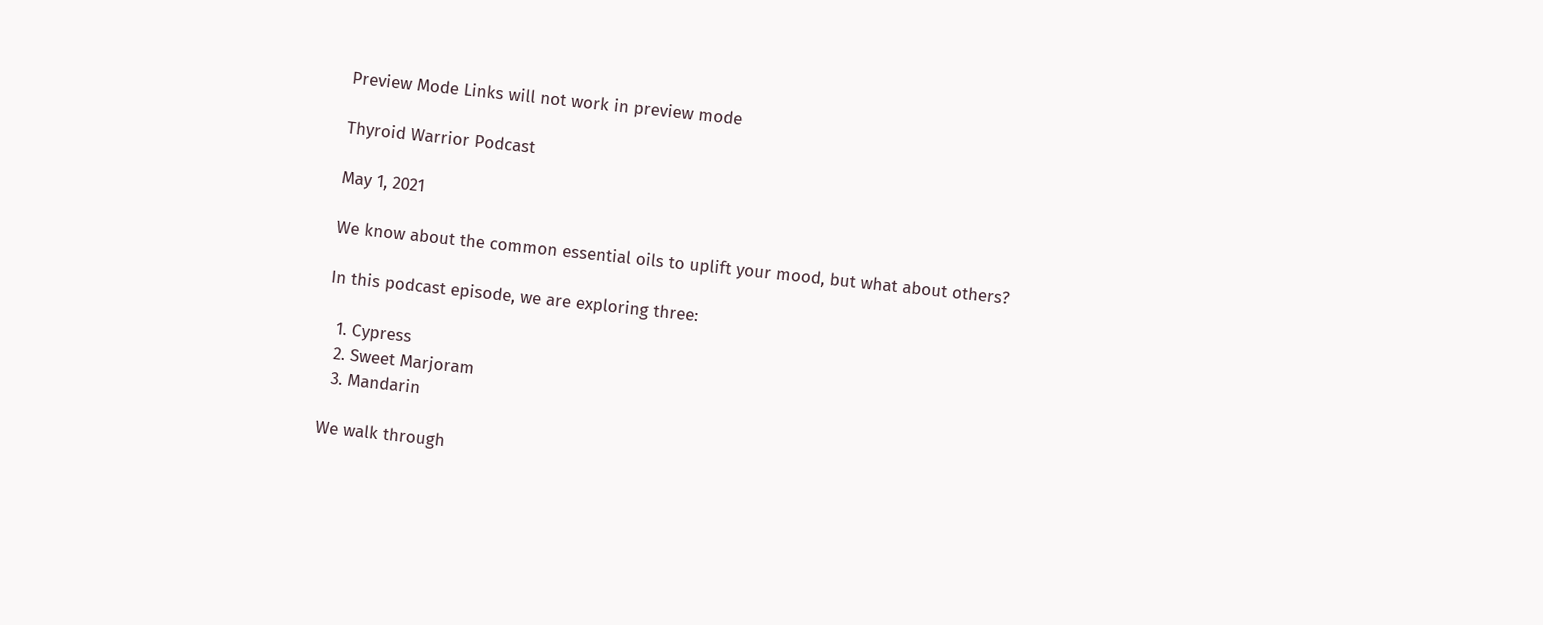Preview Mode Links will not work in preview mode

Thyroid Warrior Podcast

May 1, 2021

We know about the common essential oils to uplift your mood, but what about others?

In this podcast episode, we are exploring three:

  1. Cypress
  2. Sweet Marjoram
  3. Mandarin

We walk through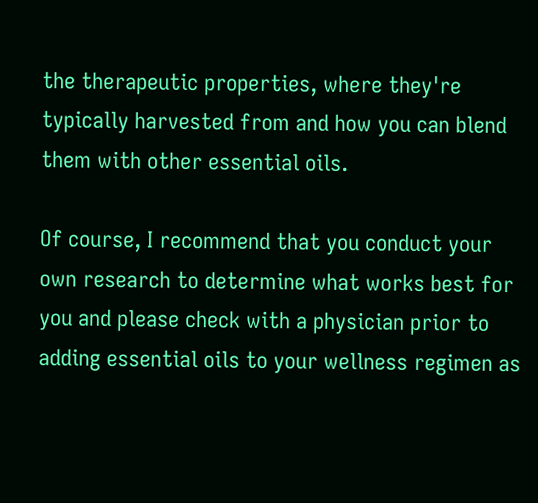the therapeutic properties, where they're typically harvested from and how you can blend them with other essential oils.

Of course, I recommend that you conduct your own research to determine what works best for you and please check with a physician prior to adding essential oils to your wellness regimen as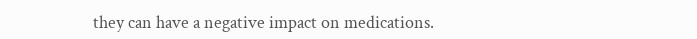they can have a negative impact on medications.